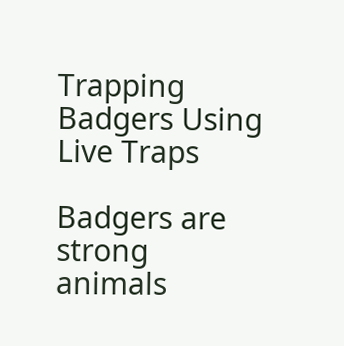Trapping Badgers Using Live Traps

Badgers are strong animals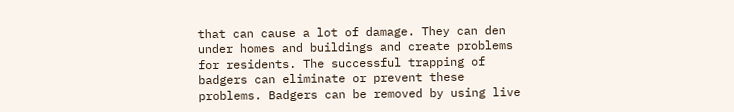that can cause a lot of damage. They can den under homes and buildings and create problems for residents. The successful trapping of badgers can eliminate or prevent these problems. Badgers can be removed by using live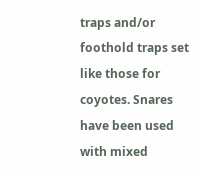traps and/or foothold traps set like those for coyotes. Snares have been used with mixed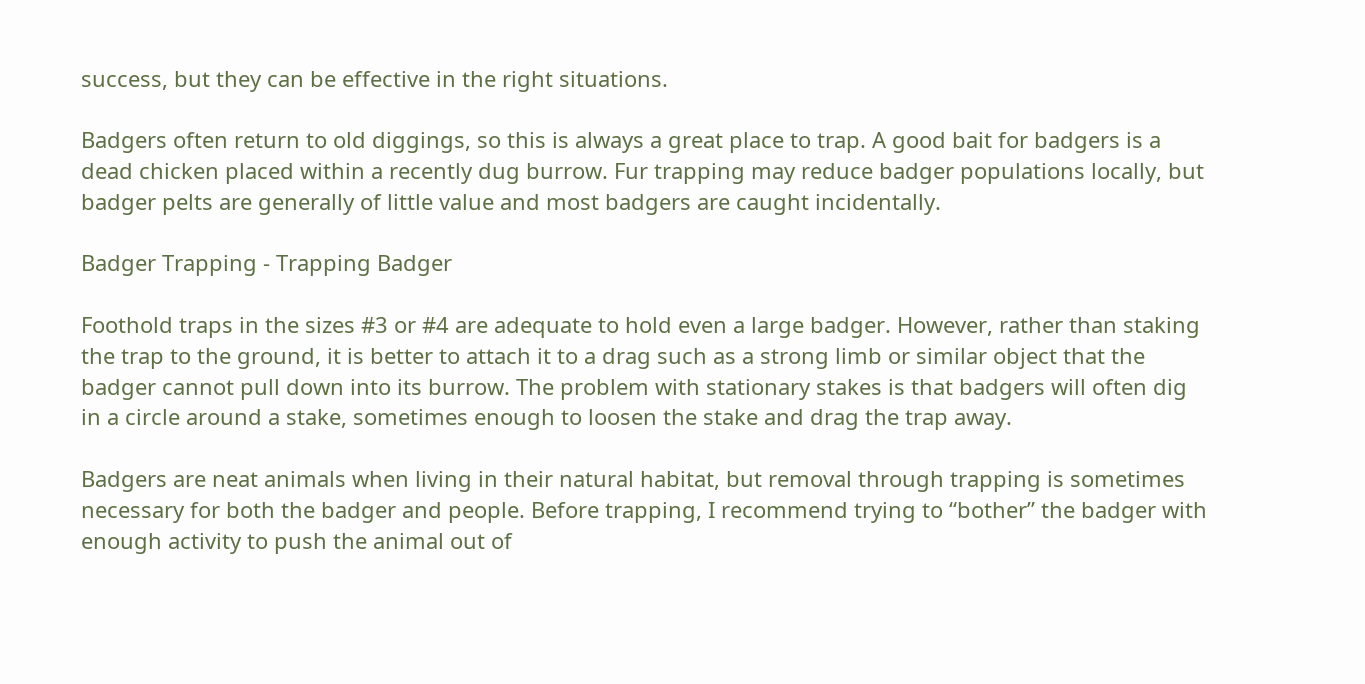success, but they can be effective in the right situations.

Badgers often return to old diggings, so this is always a great place to trap. A good bait for badgers is a dead chicken placed within a recently dug burrow. Fur trapping may reduce badger populations locally, but badger pelts are generally of little value and most badgers are caught incidentally.

Badger Trapping - Trapping Badger

Foothold traps in the sizes #3 or #4 are adequate to hold even a large badger. However, rather than staking the trap to the ground, it is better to attach it to a drag such as a strong limb or similar object that the badger cannot pull down into its burrow. The problem with stationary stakes is that badgers will often dig in a circle around a stake, sometimes enough to loosen the stake and drag the trap away.

Badgers are neat animals when living in their natural habitat, but removal through trapping is sometimes necessary for both the badger and people. Before trapping, I recommend trying to “bother” the badger with enough activity to push the animal out of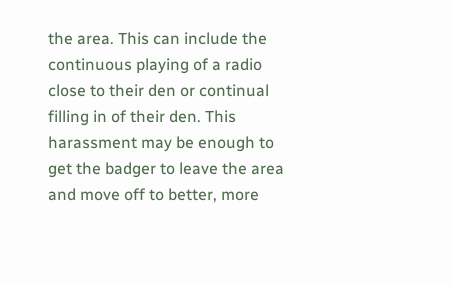the area. This can include the continuous playing of a radio close to their den or continual filling in of their den. This harassment may be enough to get the badger to leave the area and move off to better, more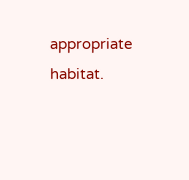appropriate habitat.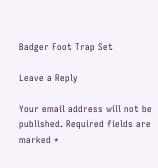Badger Foot Trap Set

Leave a Reply

Your email address will not be published. Required fields are marked *